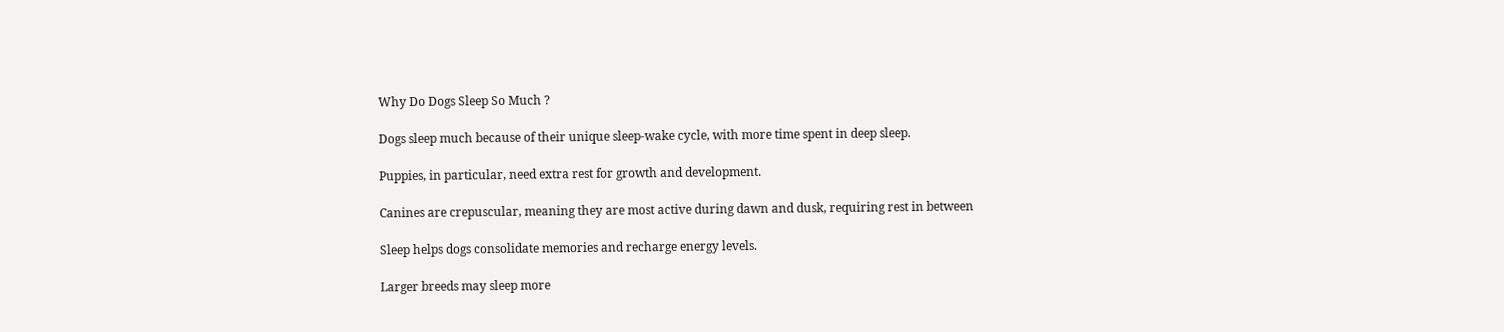Why Do Dogs Sleep So Much ?

Dogs sleep much because of their unique sleep-wake cycle, with more time spent in deep sleep.

Puppies, in particular, need extra rest for growth and development.

Canines are crepuscular, meaning they are most active during dawn and dusk, requiring rest in between

Sleep helps dogs consolidate memories and recharge energy levels.

Larger breeds may sleep more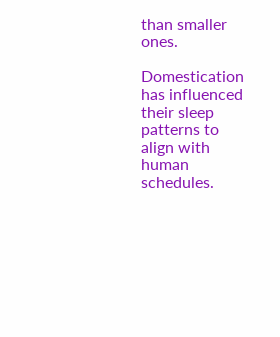than smaller ones.

Domestication has influenced their sleep patterns to align with human schedules.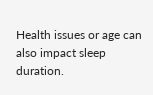Health issues or age can also impact sleep duration.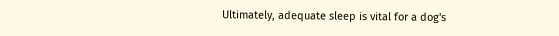Ultimately, adequate sleep is vital for a dog's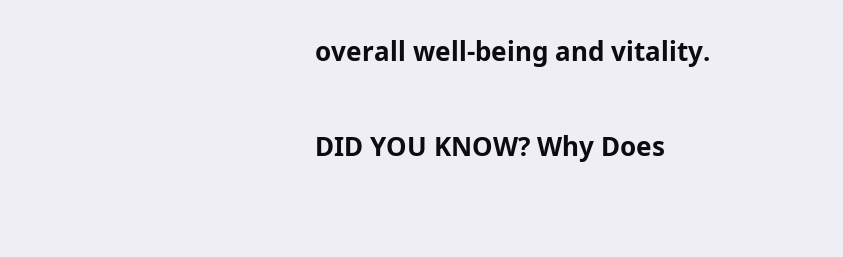overall well-being and vitality.

DID YOU KNOW? Why Does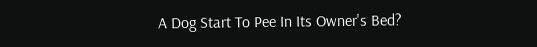A Dog Start To Pee In Its Owner's Bed?